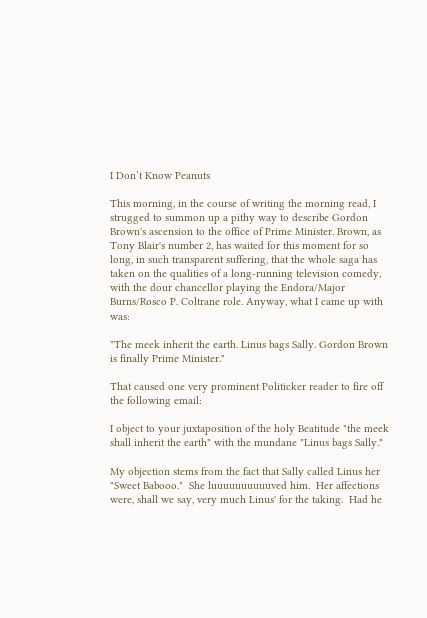I Don’t Know Peanuts

This morning, in the course of writing the morning read, I strugged to summon up a pithy way to describe Gordon Brown's ascension to the office of Prime Minister. Brown, as Tony Blair's number 2, has waited for this moment for so long, in such transparent suffering, that the whole saga has taken on the qualities of a long-running television comedy, with the dour chancellor playing the Endora/Major Burns/Rosco P. Coltrane role. Anyway, what I came up with was:

"The meek inherit the earth. Linus bags Sally. Gordon Brown is finally Prime Minister."

That caused one very prominent Politicker reader to fire off the following email:

I object to your juxtaposition of the holy Beatitude "the meek shall inherit the earth" with the mundane "Linus bags Sally."

My objection stems from the fact that Sally called Linus her "Sweet Babooo."  She luuuuuuuuuuved him.  Her affections were, shall we say, very much Linus' for the taking.  Had he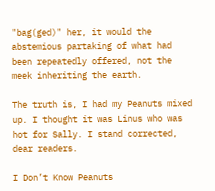"bag(ged)" her, it would the abstemious partaking of what had been repeatedly offered, not the meek inheriting the earth.

The truth is, I had my Peanuts mixed up. I thought it was Linus who was hot for Sally. I stand corrected, dear readers.

I Don’t Know Peanuts